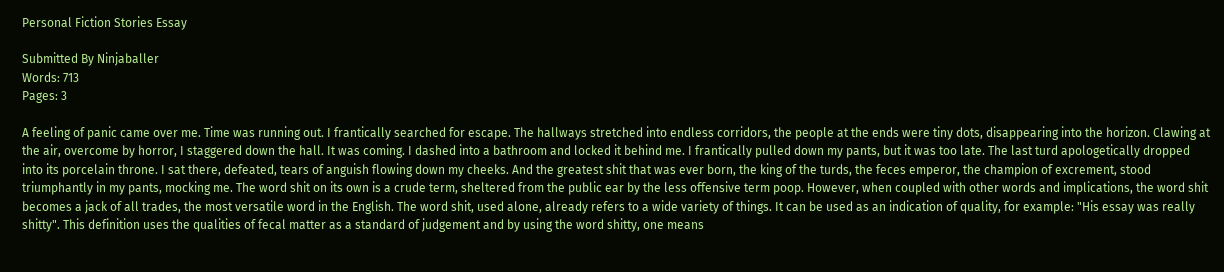Personal Fiction Stories Essay

Submitted By Ninjaballer
Words: 713
Pages: 3

A feeling of panic came over me. Time was running out. I frantically searched for escape. The hallways stretched into endless corridors, the people at the ends were tiny dots, disappearing into the horizon. Clawing at the air, overcome by horror, I staggered down the hall. It was coming. I dashed into a bathroom and locked it behind me. I frantically pulled down my pants, but it was too late. The last turd apologetically dropped into its porcelain throne. I sat there, defeated, tears of anguish flowing down my cheeks. And the greatest shit that was ever born, the king of the turds, the feces emperor, the champion of excrement, stood triumphantly in my pants, mocking me. The word shit on its own is a crude term, sheltered from the public ear by the less offensive term poop. However, when coupled with other words and implications, the word shit becomes a jack of all trades, the most versatile word in the English. The word shit, used alone, already refers to a wide variety of things. It can be used as an indication of quality, for example: "His essay was really shitty". This definition uses the qualities of fecal matter as a standard of judgement and by using the word shitty, one means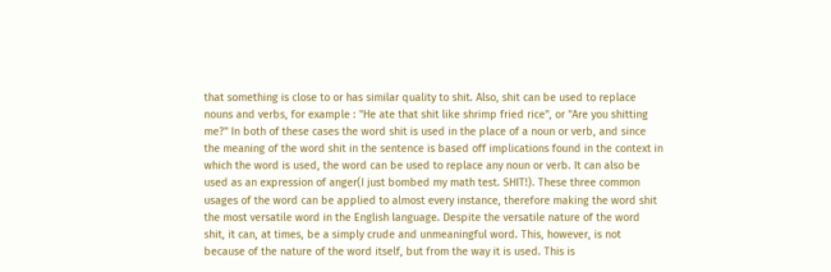that something is close to or has similar quality to shit. Also, shit can be used to replace nouns and verbs, for example : "He ate that shit like shrimp fried rice", or "Are you shitting me?" In both of these cases the word shit is used in the place of a noun or verb, and since the meaning of the word shit in the sentence is based off implications found in the context in which the word is used, the word can be used to replace any noun or verb. It can also be used as an expression of anger(I just bombed my math test. SHIT!). These three common usages of the word can be applied to almost every instance, therefore making the word shit the most versatile word in the English language. Despite the versatile nature of the word shit, it can, at times, be a simply crude and unmeaningful word. This, however, is not because of the nature of the word itself, but from the way it is used. This is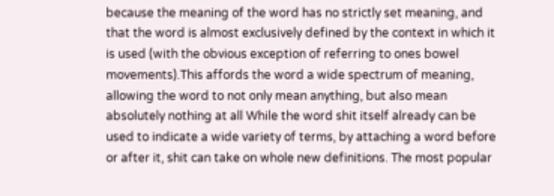because the meaning of the word has no strictly set meaning, and that the word is almost exclusively defined by the context in which it is used (with the obvious exception of referring to ones bowel movements).This affords the word a wide spectrum of meaning, allowing the word to not only mean anything, but also mean absolutely nothing at all While the word shit itself already can be used to indicate a wide variety of terms, by attaching a word before or after it, shit can take on whole new definitions. The most popular